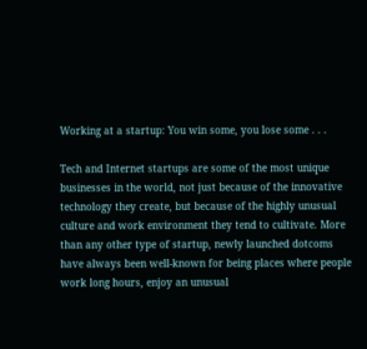Working at a startup: You win some, you lose some . . .

Tech and Internet startups are some of the most unique businesses in the world, not just because of the innovative technology they create, but because of the highly unusual culture and work environment they tend to cultivate. More than any other type of startup, newly launched dotcoms have always been well-known for being places where people work long hours, enjoy an unusual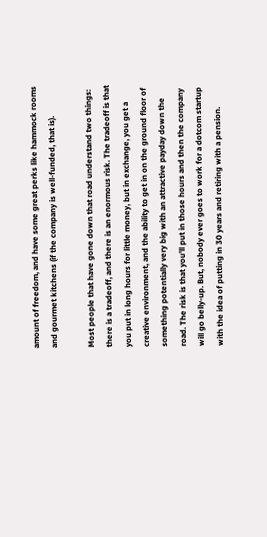amount of freedom, and have some great perks like hammock rooms and gourmet kitchens (if the company is well-funded, that is).

Most people that have gone down that road understand two things: there is a tradeoff, and there is an enormous risk. The tradeoff is that you put in long hours for little money, but in exchange, you get a creative environment, and the ability to get in on the ground floor of something potentially very big with an attractive payday down the road. The risk is that you'll put in those hours and then the company will go belly-up. But, nobody ever goes to work for a dotcom startup with the idea of putting in 30 years and retiring with a pension.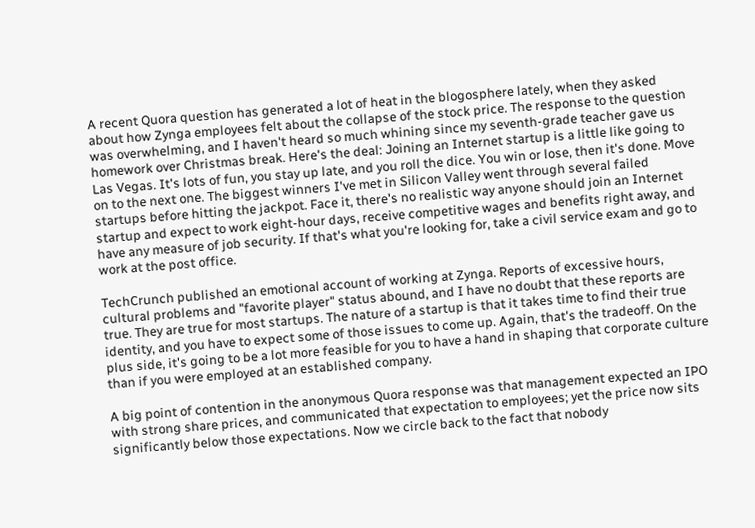A recent Quora question has generated a lot of heat in the blogosphere lately, when they asked about how Zynga employees felt about the collapse of the stock price. The response to the question was overwhelming, and I haven't heard so much whining since my seventh-grade teacher gave us homework over Christmas break. Here's the deal: Joining an Internet startup is a little like going to Las Vegas. It's lots of fun, you stay up late, and you roll the dice. You win or lose, then it's done. Move on to the next one. The biggest winners I've met in Silicon Valley went through several failed startups before hitting the jackpot. Face it, there's no realistic way anyone should join an Internet startup and expect to work eight-hour days, receive competitive wages and benefits right away, and have any measure of job security. If that's what you're looking for, take a civil service exam and go to work at the post office.

TechCrunch published an emotional account of working at Zynga. Reports of excessive hours, cultural problems and "favorite player" status abound, and I have no doubt that these reports are true. They are true for most startups. The nature of a startup is that it takes time to find their true identity, and you have to expect some of those issues to come up. Again, that's the tradeoff. On the plus side, it's going to be a lot more feasible for you to have a hand in shaping that corporate culture than if you were employed at an established company.

A big point of contention in the anonymous Quora response was that management expected an IPO with strong share prices, and communicated that expectation to employees; yet the price now sits significantly below those expectations. Now we circle back to the fact that nobody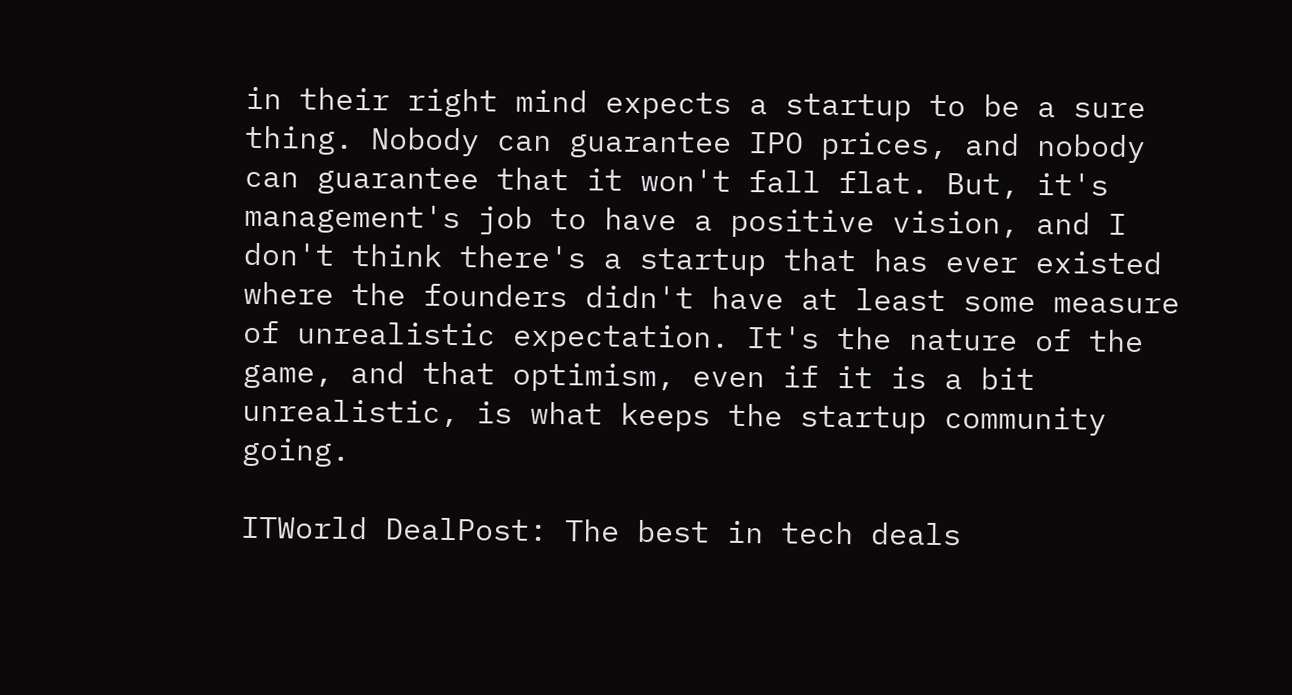in their right mind expects a startup to be a sure thing. Nobody can guarantee IPO prices, and nobody can guarantee that it won't fall flat. But, it's management's job to have a positive vision, and I don't think there's a startup that has ever existed where the founders didn't have at least some measure of unrealistic expectation. It's the nature of the game, and that optimism, even if it is a bit unrealistic, is what keeps the startup community going.

ITWorld DealPost: The best in tech deals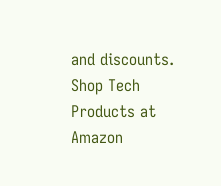and discounts.
Shop Tech Products at Amazon